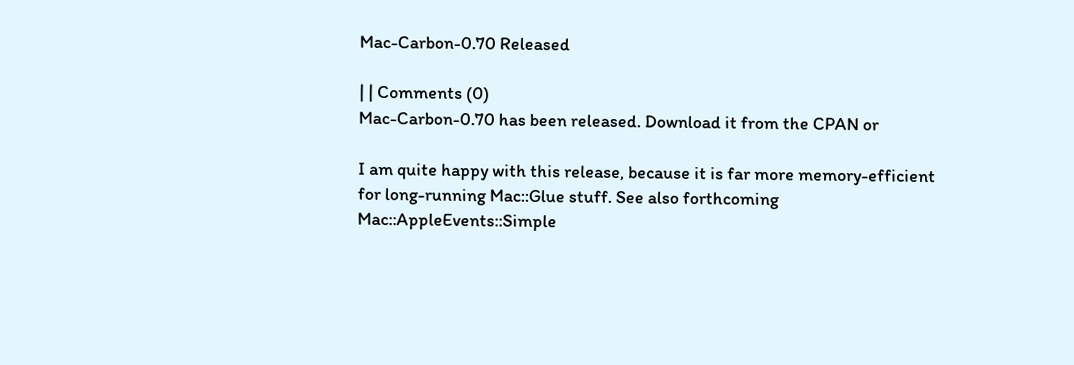Mac-Carbon-0.70 Released

| | Comments (0)
Mac-Carbon-0.70 has been released. Download it from the CPAN or

I am quite happy with this release, because it is far more memory-efficient for long-running Mac::Glue stuff. See also forthcoming Mac::AppleEvents::Simple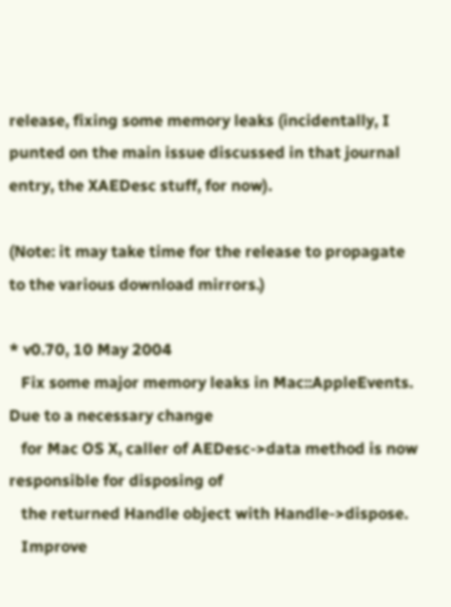release, fixing some memory leaks (incidentally, I punted on the main issue discussed in that journal entry, the XAEDesc stuff, for now).

(Note: it may take time for the release to propagate to the various download mirrors.)

* v0.70, 10 May 2004
   Fix some major memory leaks in Mac::AppleEvents.  Due to a necessary change
   for Mac OS X, caller of AEDesc->data method is now responsible for disposing of
   the returned Handle object with Handle->dispose.
   Improve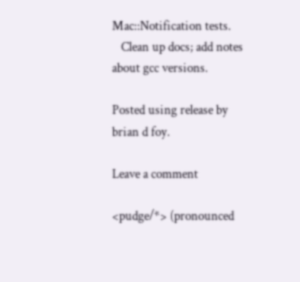Mac::Notification tests.
   Clean up docs; add notes about gcc versions.

Posted using release by brian d foy.

Leave a comment

<pudge/*> (pronounced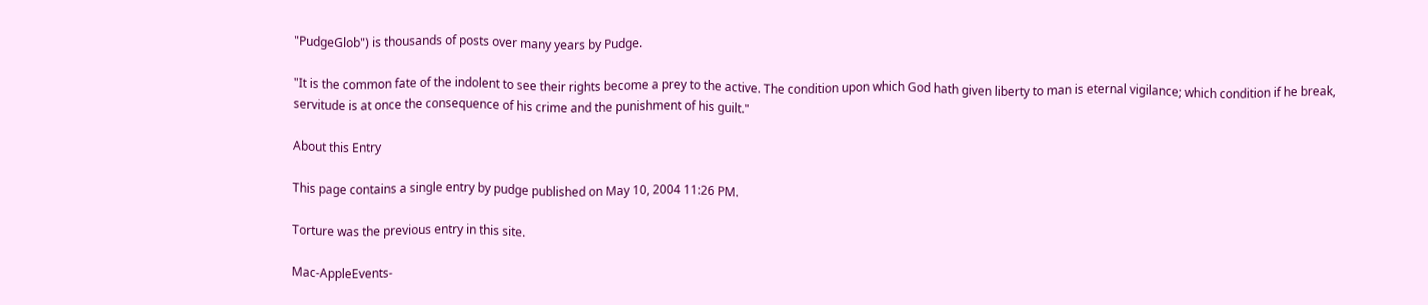"PudgeGlob") is thousands of posts over many years by Pudge.

"It is the common fate of the indolent to see their rights become a prey to the active. The condition upon which God hath given liberty to man is eternal vigilance; which condition if he break, servitude is at once the consequence of his crime and the punishment of his guilt."

About this Entry

This page contains a single entry by pudge published on May 10, 2004 11:26 PM.

Torture was the previous entry in this site.

Mac-AppleEvents-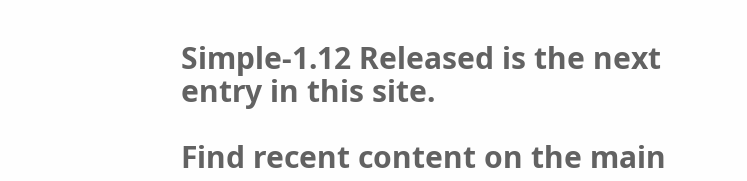Simple-1.12 Released is the next entry in this site.

Find recent content on the main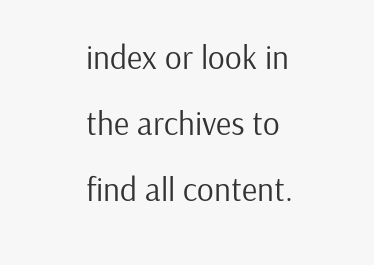index or look in the archives to find all content.